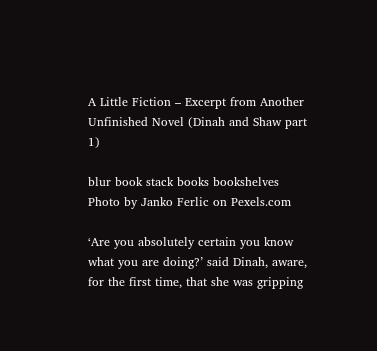A Little Fiction – Excerpt from Another Unfinished Novel (Dinah and Shaw part 1)

blur book stack books bookshelves
Photo by Janko Ferlic on Pexels.com

‘Are you absolutely certain you know what you are doing?’ said Dinah, aware, for the first time, that she was gripping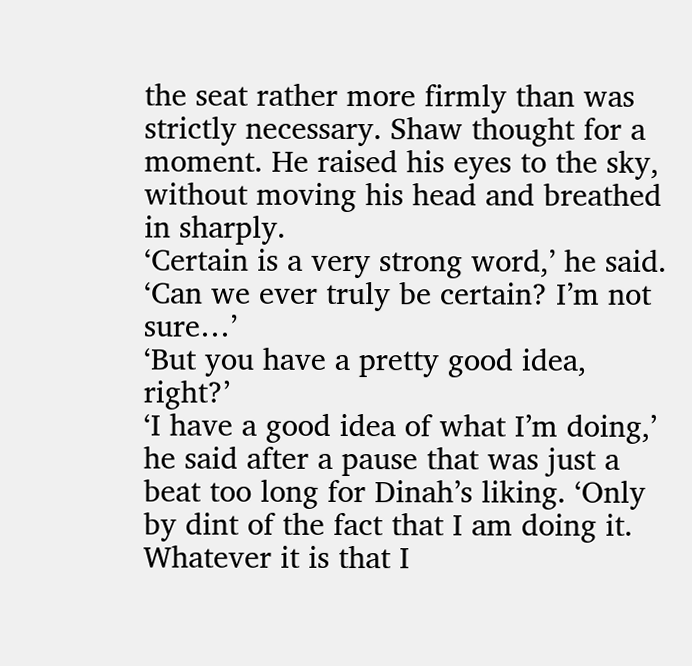the seat rather more firmly than was strictly necessary. Shaw thought for a moment. He raised his eyes to the sky, without moving his head and breathed in sharply.
‘Certain is a very strong word,’ he said. ‘Can we ever truly be certain? I’m not sure…’
‘But you have a pretty good idea, right?’
‘I have a good idea of what I’m doing,’ he said after a pause that was just a beat too long for Dinah’s liking. ‘Only by dint of the fact that I am doing it. Whatever it is that I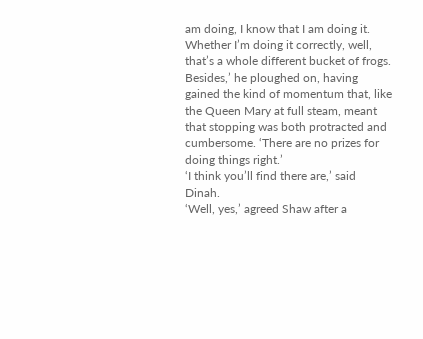am doing, I know that I am doing it. Whether I’m doing it correctly, well, that’s a whole different bucket of frogs. Besides,’ he ploughed on, having gained the kind of momentum that, like the Queen Mary at full steam, meant that stopping was both protracted and cumbersome. ‘There are no prizes for doing things right.’
‘I think you’ll find there are,’ said Dinah.
‘Well, yes,’ agreed Shaw after a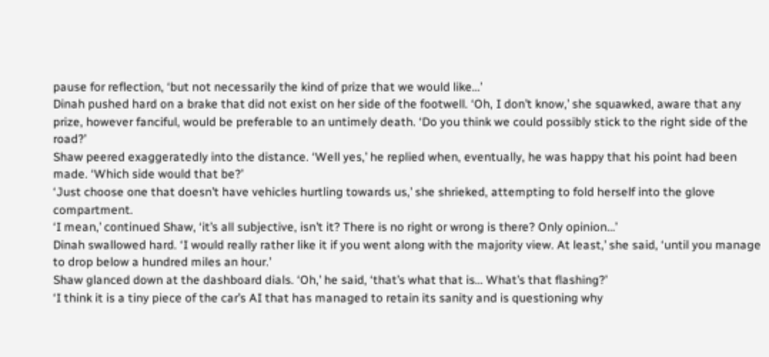pause for reflection, ‘but not necessarily the kind of prize that we would like…’
Dinah pushed hard on a brake that did not exist on her side of the footwell. ‘Oh, I don’t know,’ she squawked, aware that any prize, however fanciful, would be preferable to an untimely death. ‘Do you think we could possibly stick to the right side of the road?’
Shaw peered exaggeratedly into the distance. ‘Well yes,’ he replied when, eventually, he was happy that his point had been made. ‘Which side would that be?’
‘Just choose one that doesn’t have vehicles hurtling towards us,’ she shrieked, attempting to fold herself into the glove compartment.
‘I mean,’ continued Shaw, ‘it’s all subjective, isn’t it? There is no right or wrong is there? Only opinion…’
Dinah swallowed hard. ‘I would really rather like it if you went along with the majority view. At least,’ she said, ‘until you manage to drop below a hundred miles an hour.’
Shaw glanced down at the dashboard dials. ‘Oh,’ he said, ‘that’s what that is… What’s that flashing?’
‘I think it is a tiny piece of the car’s AI that has managed to retain its sanity and is questioning why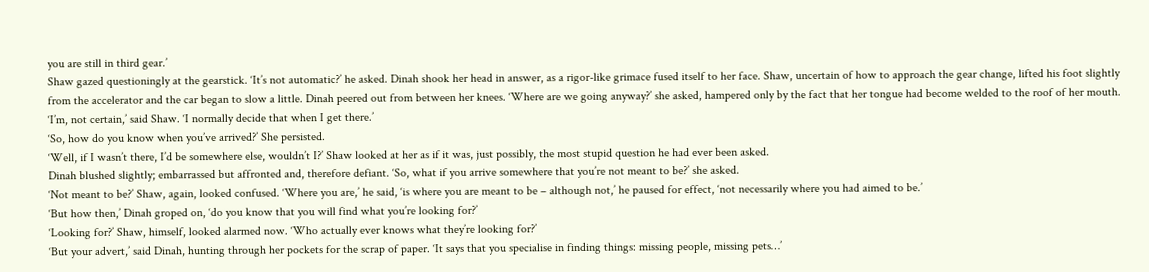you are still in third gear.’
Shaw gazed questioningly at the gearstick. ‘It’s not automatic?’ he asked. Dinah shook her head in answer, as a rigor-like grimace fused itself to her face. Shaw, uncertain of how to approach the gear change, lifted his foot slightly from the accelerator and the car began to slow a little. Dinah peered out from between her knees. ‘Where are we going anyway?’ she asked, hampered only by the fact that her tongue had become welded to the roof of her mouth.
‘I’m, not certain,’ said Shaw. ‘I normally decide that when I get there.’
‘So, how do you know when you’ve arrived?’ She persisted.
‘Well, if I wasn’t there, I’d be somewhere else, wouldn’t I?’ Shaw looked at her as if it was, just possibly, the most stupid question he had ever been asked.
Dinah blushed slightly; embarrassed but affronted and, therefore defiant. ‘So, what if you arrive somewhere that you’re not meant to be?’ she asked.
‘Not meant to be?’ Shaw, again, looked confused. ‘Where you are,’ he said, ‘is where you are meant to be – although not,’ he paused for effect, ‘not necessarily where you had aimed to be.’
‘But how then,’ Dinah groped on, ‘do you know that you will find what you’re looking for?’
‘Looking for?’ Shaw, himself, looked alarmed now. ‘Who actually ever knows what they’re looking for?’
‘But your advert,’ said Dinah, hunting through her pockets for the scrap of paper. ‘It says that you specialise in finding things: missing people, missing pets…’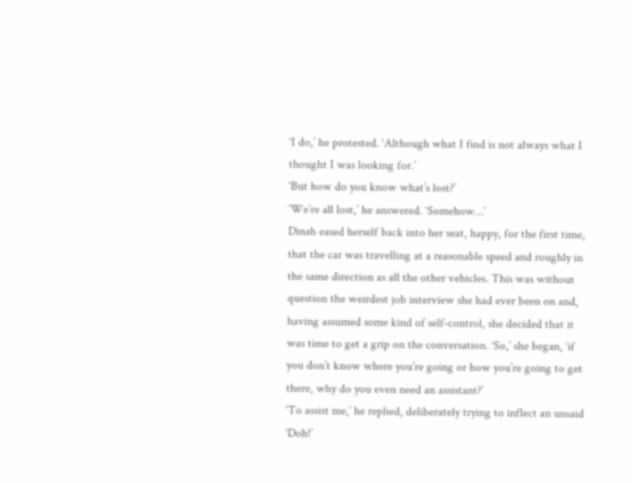‘I do,’ he protested. ‘Although what I find is not always what I thought I was looking for.’
‘But how do you know what’s lost?’
‘We’re all lost,’ he answered. ‘Somehow…’
Dinah eased herself back into her seat, happy, for the first time, that the car was travelling at a reasonable speed and roughly in the same direction as all the other vehicles. This was without question the weirdest job interview she had ever been on and, having assumed some kind of self-control, she decided that it was time to get a grip on the conversation. ‘So,’ she began, ‘if you don’t know where you’re going or how you’re going to get there, why do you even need an assistant?’
‘To assist me,’ he replied, deliberately trying to inflect an unsaid ‘Doh!’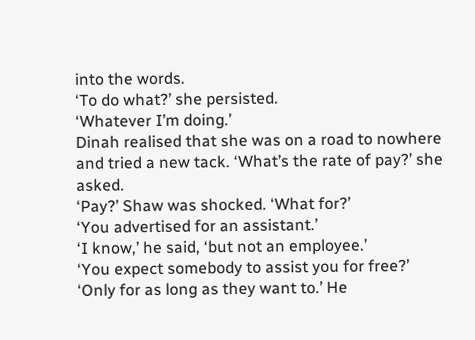into the words.
‘To do what?’ she persisted.
‘Whatever I’m doing.’
Dinah realised that she was on a road to nowhere and tried a new tack. ‘What’s the rate of pay?’ she asked.
‘Pay?’ Shaw was shocked. ‘What for?’
‘You advertised for an assistant.’
‘I know,’ he said, ‘but not an employee.’
‘You expect somebody to assist you for free?’
‘Only for as long as they want to.’ He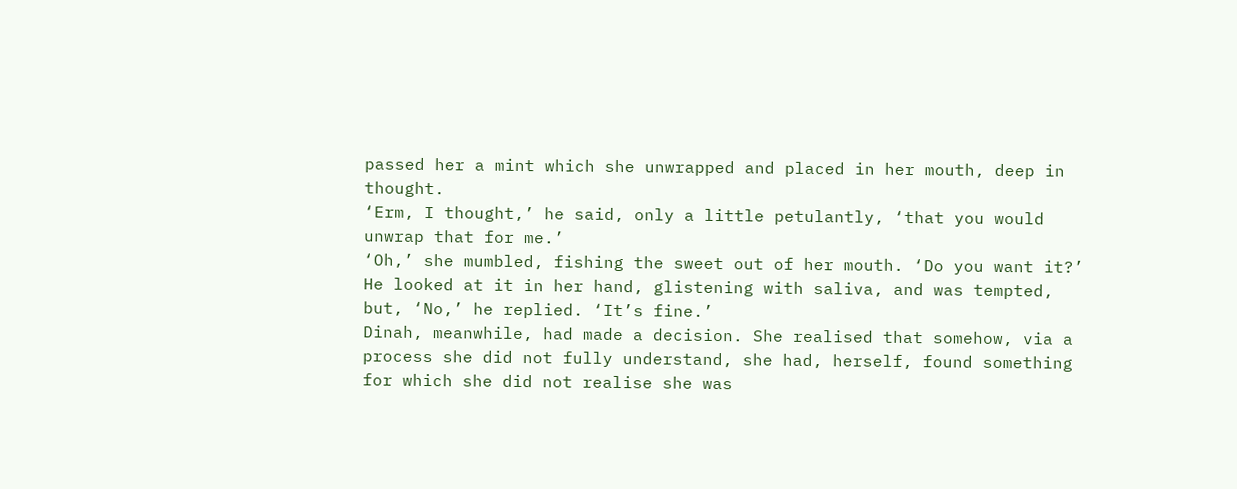passed her a mint which she unwrapped and placed in her mouth, deep in thought.
‘Erm, I thought,’ he said, only a little petulantly, ‘that you would unwrap that for me.’
‘Oh,’ she mumbled, fishing the sweet out of her mouth. ‘Do you want it?’
He looked at it in her hand, glistening with saliva, and was tempted, but, ‘No,’ he replied. ‘It’s fine.’
Dinah, meanwhile, had made a decision. She realised that somehow, via a process she did not fully understand, she had, herself, found something for which she did not realise she was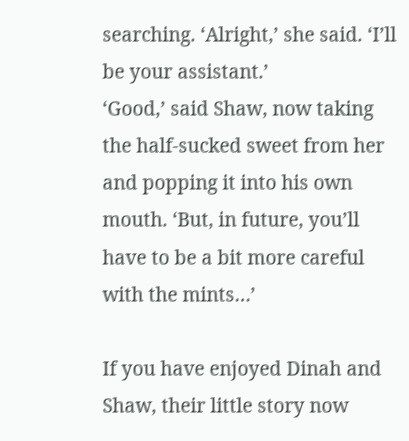searching. ‘Alright,’ she said. ‘I’ll be your assistant.’
‘Good,’ said Shaw, now taking the half-sucked sweet from her and popping it into his own mouth. ‘But, in future, you’ll have to be a bit more careful with the mints…’

If you have enjoyed Dinah and Shaw, their little story now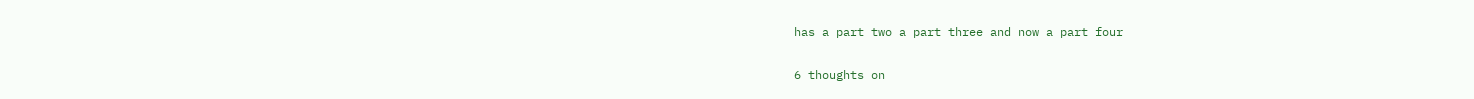has a part two a part three and now a part four

6 thoughts on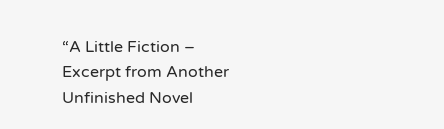“A Little Fiction – Excerpt from Another Unfinished Novel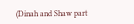(Dinah and Shaw part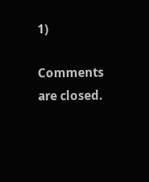1)

Comments are closed.